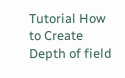Tutorial How to Create Depth of field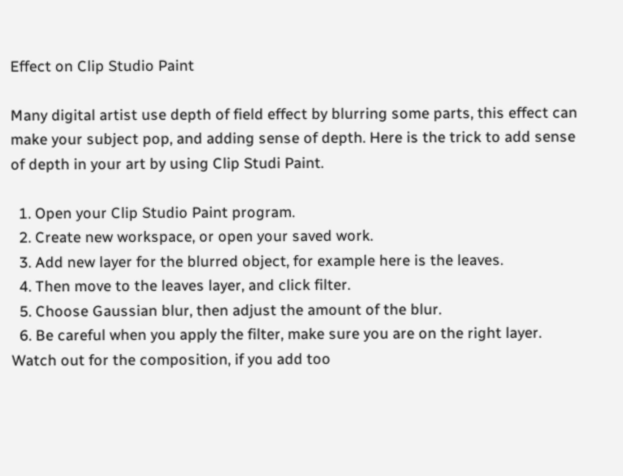Effect on Clip Studio Paint

Many digital artist use depth of field effect by blurring some parts, this effect can make your subject pop, and adding sense of depth. Here is the trick to add sense of depth in your art by using Clip Studi Paint.

  1. Open your Clip Studio Paint program.
  2. Create new workspace, or open your saved work.
  3. Add new layer for the blurred object, for example here is the leaves.
  4. Then move to the leaves layer, and click filter.
  5. Choose Gaussian blur, then adjust the amount of the blur.
  6. Be careful when you apply the filter, make sure you are on the right layer. Watch out for the composition, if you add too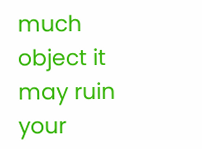much object it may ruin your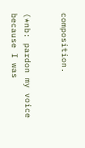composition.


(*nb: pardon my voice because I was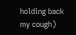holding back my cough)